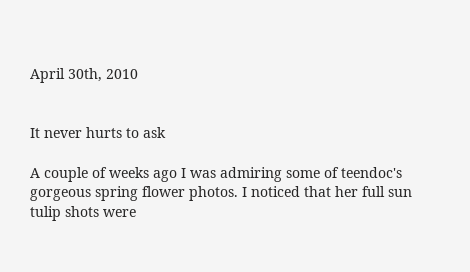April 30th, 2010


It never hurts to ask

A couple of weeks ago I was admiring some of teendoc's gorgeous spring flower photos. I noticed that her full sun tulip shots were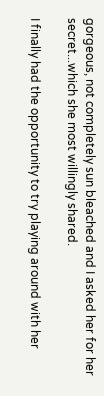gorgeous, not completely sun bleached and I asked her for her secret...which she most willingly shared.

I finally had the opportunity to try playing around with her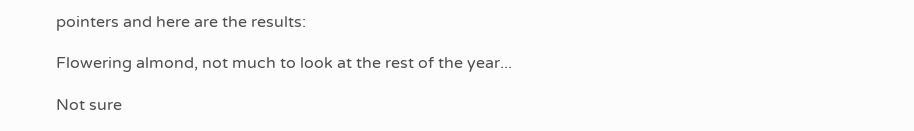pointers and here are the results:

Flowering almond, not much to look at the rest of the year...

Not sure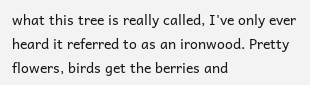what this tree is really called, I've only ever heard it referred to as an ironwood. Pretty flowers, birds get the berries and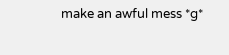make an awful mess *g*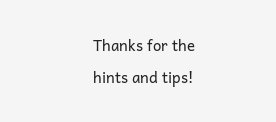Thanks for the hints and tips!